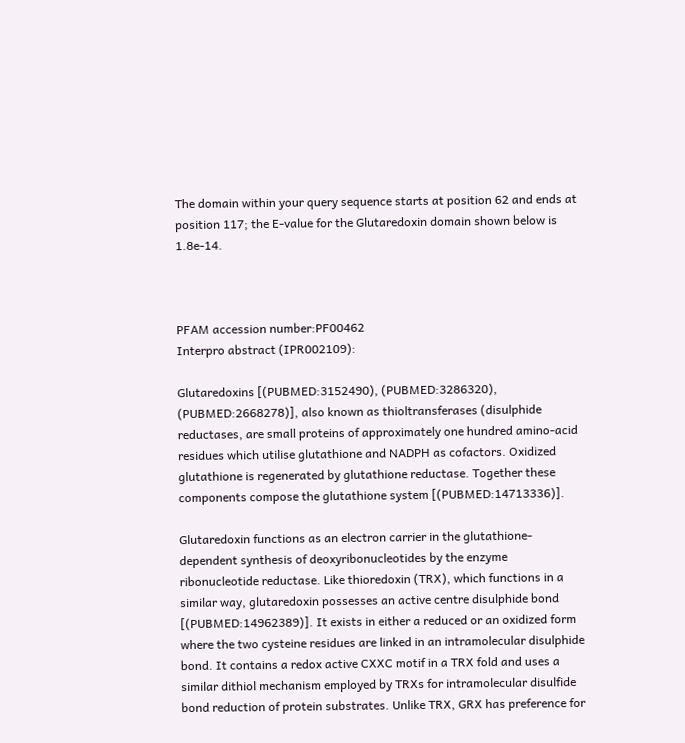The domain within your query sequence starts at position 62 and ends at position 117; the E-value for the Glutaredoxin domain shown below is 1.8e-14.



PFAM accession number:PF00462
Interpro abstract (IPR002109):

Glutaredoxins [(PUBMED:3152490), (PUBMED:3286320), (PUBMED:2668278)], also known as thioltransferases (disulphide reductases, are small proteins of approximately one hundred amino-acid residues which utilise glutathione and NADPH as cofactors. Oxidized glutathione is regenerated by glutathione reductase. Together these components compose the glutathione system [(PUBMED:14713336)].

Glutaredoxin functions as an electron carrier in the glutathione-dependent synthesis of deoxyribonucleotides by the enzyme ribonucleotide reductase. Like thioredoxin (TRX), which functions in a similar way, glutaredoxin possesses an active centre disulphide bond [(PUBMED:14962389)]. It exists in either a reduced or an oxidized form where the two cysteine residues are linked in an intramolecular disulphide bond. It contains a redox active CXXC motif in a TRX fold and uses a similar dithiol mechanism employed by TRXs for intramolecular disulfide bond reduction of protein substrates. Unlike TRX, GRX has preference for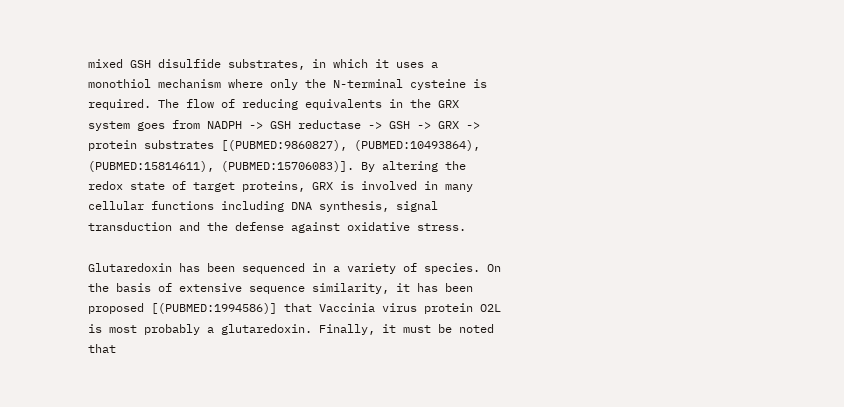mixed GSH disulfide substrates, in which it uses a monothiol mechanism where only the N-terminal cysteine is required. The flow of reducing equivalents in the GRX system goes from NADPH -> GSH reductase -> GSH -> GRX -> protein substrates [(PUBMED:9860827), (PUBMED:10493864), (PUBMED:15814611), (PUBMED:15706083)]. By altering the redox state of target proteins, GRX is involved in many cellular functions including DNA synthesis, signal transduction and the defense against oxidative stress.

Glutaredoxin has been sequenced in a variety of species. On the basis of extensive sequence similarity, it has been proposed [(PUBMED:1994586)] that Vaccinia virus protein O2L is most probably a glutaredoxin. Finally, it must be noted that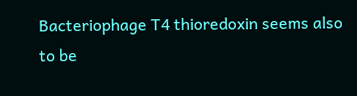Bacteriophage T4 thioredoxin seems also to be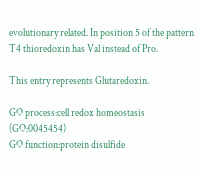evolutionary related. In position 5 of the pattern T4 thioredoxin has Val instead of Pro.

This entry represents Glutaredoxin.

GO process:cell redox homeostasis (GO:0045454)
GO function:protein disulfide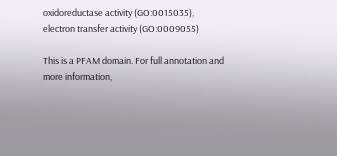oxidoreductase activity (GO:0015035), electron transfer activity (GO:0009055)

This is a PFAM domain. For full annotation and more information,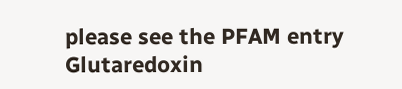please see the PFAM entry Glutaredoxin